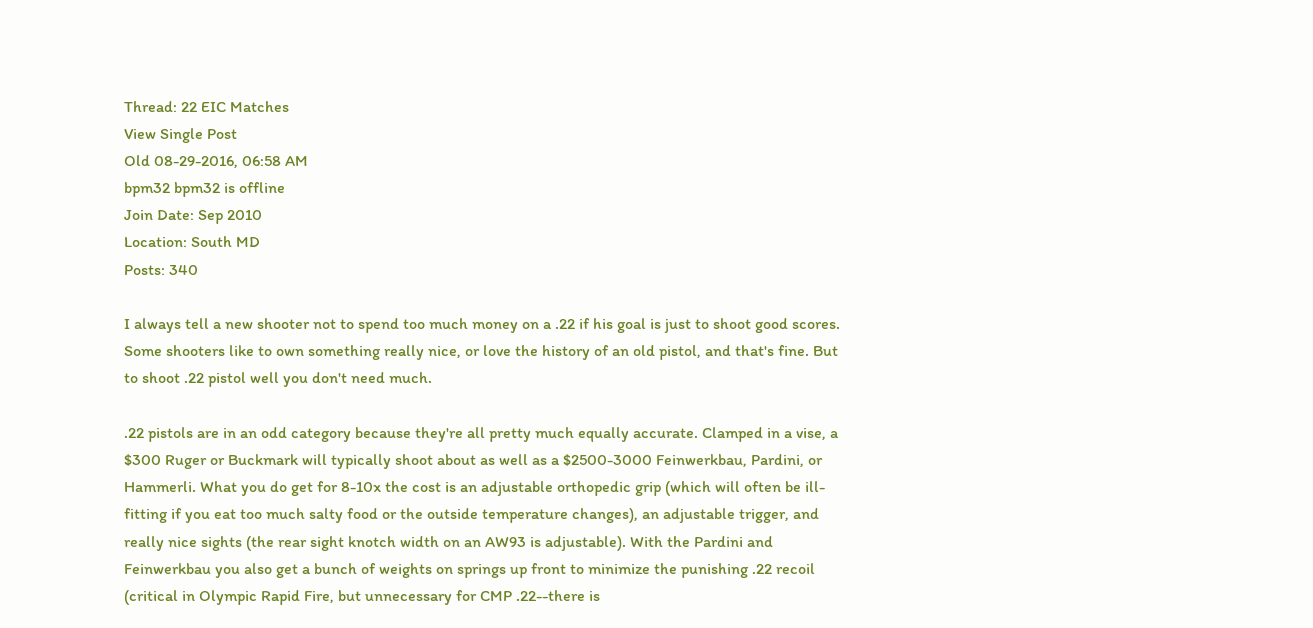Thread: 22 EIC Matches
View Single Post
Old 08-29-2016, 06:58 AM
bpm32 bpm32 is offline
Join Date: Sep 2010
Location: South MD
Posts: 340

I always tell a new shooter not to spend too much money on a .22 if his goal is just to shoot good scores. Some shooters like to own something really nice, or love the history of an old pistol, and that's fine. But to shoot .22 pistol well you don't need much.

.22 pistols are in an odd category because they're all pretty much equally accurate. Clamped in a vise, a $300 Ruger or Buckmark will typically shoot about as well as a $2500-3000 Feinwerkbau, Pardini, or Hammerli. What you do get for 8-10x the cost is an adjustable orthopedic grip (which will often be ill-fitting if you eat too much salty food or the outside temperature changes), an adjustable trigger, and really nice sights (the rear sight knotch width on an AW93 is adjustable). With the Pardini and Feinwerkbau you also get a bunch of weights on springs up front to minimize the punishing .22 recoil (critical in Olympic Rapid Fire, but unnecessary for CMP .22--there is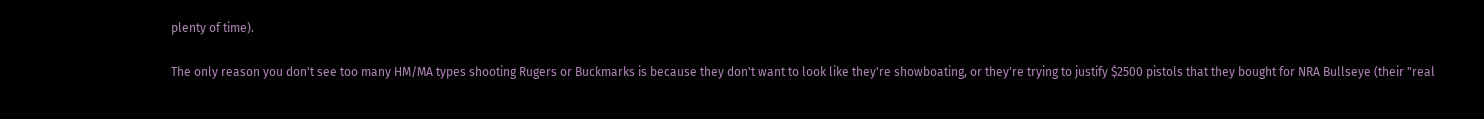plenty of time).

The only reason you don't see too many HM/MA types shooting Rugers or Buckmarks is because they don't want to look like they're showboating, or they're trying to justify $2500 pistols that they bought for NRA Bullseye (their "real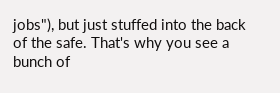jobs"), but just stuffed into the back of the safe. That's why you see a bunch of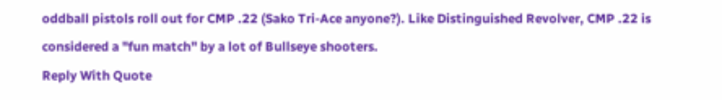oddball pistols roll out for CMP .22 (Sako Tri-Ace anyone?). Like Distinguished Revolver, CMP .22 is considered a "fun match" by a lot of Bullseye shooters.
Reply With Quote